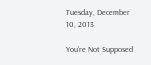Tuesday, December 10, 2013

You're Not Supposed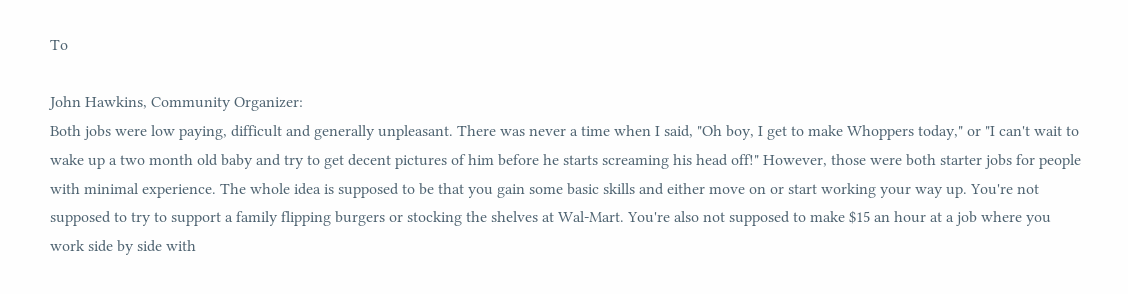To

John Hawkins, Community Organizer:
Both jobs were low paying, difficult and generally unpleasant. There was never a time when I said, "Oh boy, I get to make Whoppers today," or "I can't wait to wake up a two month old baby and try to get decent pictures of him before he starts screaming his head off!" However, those were both starter jobs for people with minimal experience. The whole idea is supposed to be that you gain some basic skills and either move on or start working your way up. You're not supposed to try to support a family flipping burgers or stocking the shelves at Wal-Mart. You're also not supposed to make $15 an hour at a job where you work side by side with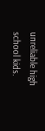unreliable high school kids.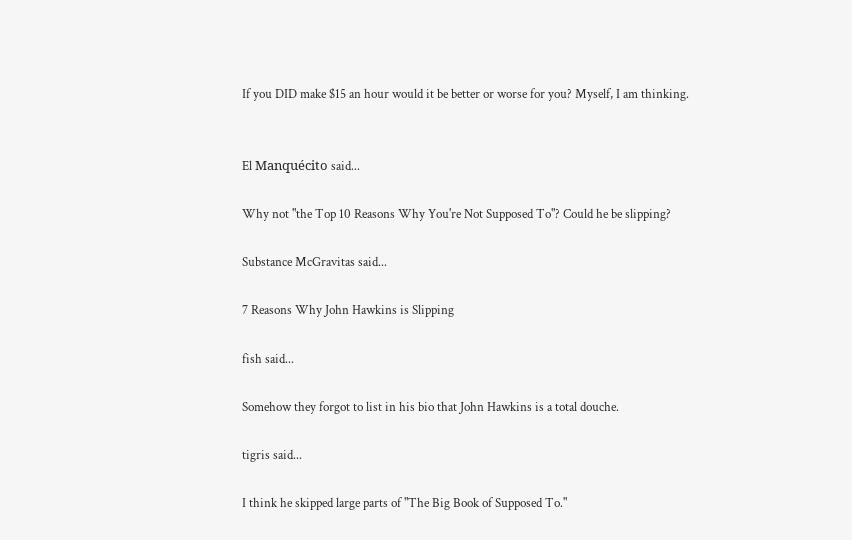If you DID make $15 an hour would it be better or worse for you? Myself, I am thinking.


El Manquécito said...

Why not "the Top 10 Reasons Why You're Not Supposed To"? Could he be slipping?

Substance McGravitas said...

7 Reasons Why John Hawkins is Slipping

fish said...

Somehow they forgot to list in his bio that John Hawkins is a total douche.

tigris said...

I think he skipped large parts of "The Big Book of Supposed To."